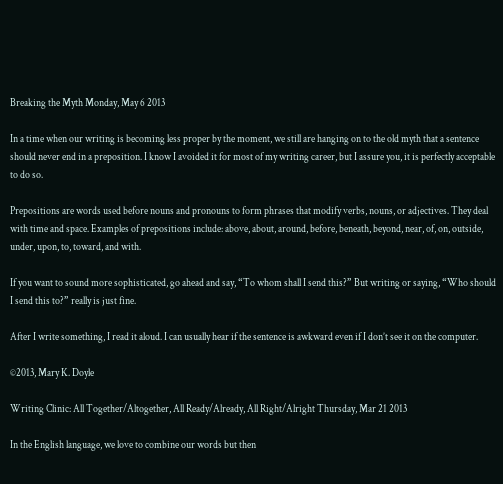Breaking the Myth Monday, May 6 2013

In a time when our writing is becoming less proper by the moment, we still are hanging on to the old myth that a sentence should never end in a preposition. I know I avoided it for most of my writing career, but I assure you, it is perfectly acceptable to do so.

Prepositions are words used before nouns and pronouns to form phrases that modify verbs, nouns, or adjectives. They deal with time and space. Examples of prepositions include: above, about, around, before, beneath, beyond, near, of, on, outside, under, upon, to, toward, and with.

If you want to sound more sophisticated, go ahead and say, “To whom shall I send this?” But writing or saying, “Who should I send this to?” really is just fine.

After I write something, I read it aloud. I can usually hear if the sentence is awkward even if I don’t see it on the computer.

©2013, Mary K. Doyle

Writing Clinic: All Together/Altogether, All Ready/Already, All Right/Alright Thursday, Mar 21 2013

In the English language, we love to combine our words but then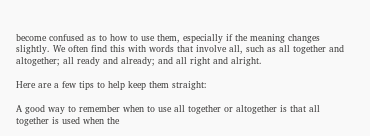become confused as to how to use them, especially if the meaning changes slightly. We often find this with words that involve all, such as all together and altogether; all ready and already; and all right and alright.

Here are a few tips to help keep them straight:

A good way to remember when to use all together or altogether is that all together is used when the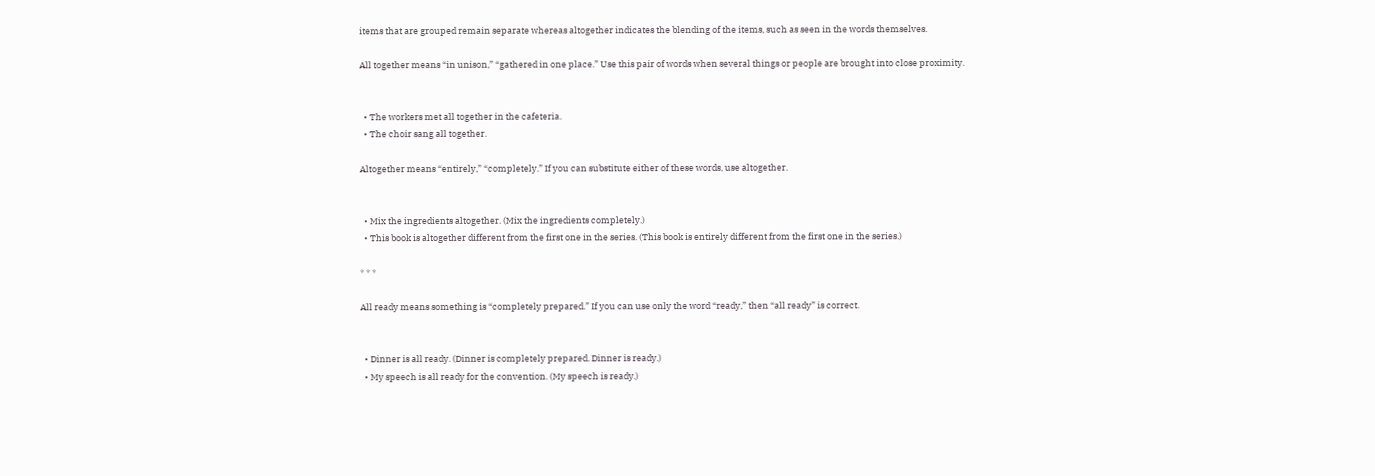items that are grouped remain separate whereas altogether indicates the blending of the items, such as seen in the words themselves.

All together means “in unison,” “gathered in one place.” Use this pair of words when several things or people are brought into close proximity.


  • The workers met all together in the cafeteria.
  • The choir sang all together.

Altogether means “entirely,” “completely.” If you can substitute either of these words, use altogether.


  • Mix the ingredients altogether. (Mix the ingredients completely.)
  • This book is altogether different from the first one in the series. (This book is entirely different from the first one in the series.)

* * *

All ready means something is “completely prepared.” If you can use only the word “ready,” then “all ready” is correct.


  • Dinner is all ready. (Dinner is completely prepared. Dinner is ready.)
  • My speech is all ready for the convention. (My speech is ready.)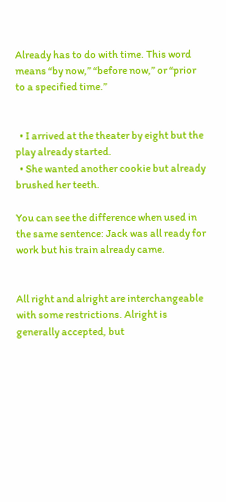Already has to do with time. This word means “by now,” “before now,” or “prior to a specified time.”


  • I arrived at the theater by eight but the play already started.
  • She wanted another cookie but already brushed her teeth.

You can see the difference when used in the same sentence: Jack was all ready for work but his train already came.


All right and alright are interchangeable with some restrictions. Alright is generally accepted, but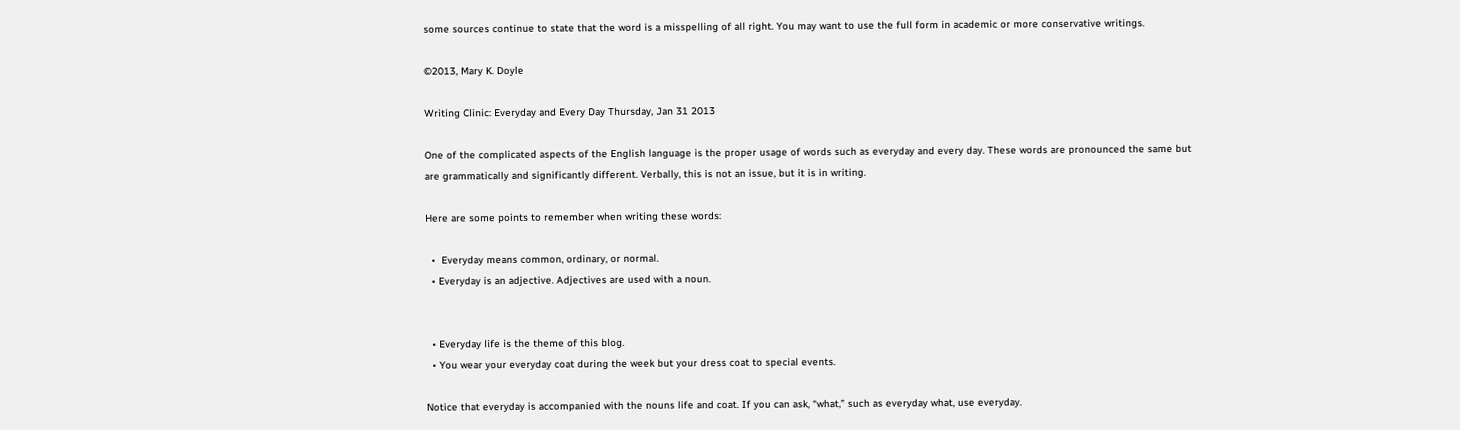some sources continue to state that the word is a misspelling of all right. You may want to use the full form in academic or more conservative writings.

©2013, Mary K. Doyle

Writing Clinic: Everyday and Every Day Thursday, Jan 31 2013

One of the complicated aspects of the English language is the proper usage of words such as everyday and every day. These words are pronounced the same but are grammatically and significantly different. Verbally, this is not an issue, but it is in writing.

Here are some points to remember when writing these words:

  •  Everyday means common, ordinary, or normal.
  • Everyday is an adjective. Adjectives are used with a noun.


  • Everyday life is the theme of this blog.
  • You wear your everyday coat during the week but your dress coat to special events.

Notice that everyday is accompanied with the nouns life and coat. If you can ask, “what,” such as everyday what, use everyday.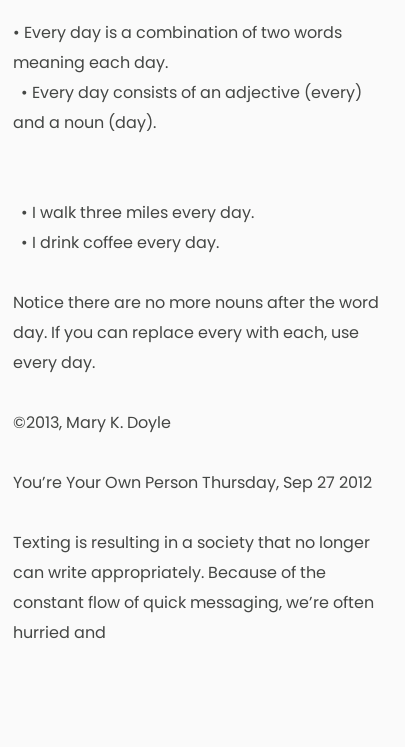• Every day is a combination of two words meaning each day.
  • Every day consists of an adjective (every) and a noun (day).


  • I walk three miles every day.
  • I drink coffee every day.

Notice there are no more nouns after the word day. If you can replace every with each, use every day.

©2013, Mary K. Doyle

You’re Your Own Person Thursday, Sep 27 2012

Texting is resulting in a society that no longer can write appropriately. Because of the constant flow of quick messaging, we’re often hurried and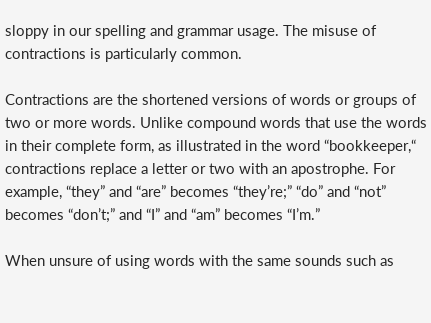sloppy in our spelling and grammar usage. The misuse of contractions is particularly common.

Contractions are the shortened versions of words or groups of two or more words. Unlike compound words that use the words in their complete form, as illustrated in the word “bookkeeper,“ contractions replace a letter or two with an apostrophe. For example, “they” and “are” becomes “they’re;” “do” and “not” becomes “don’t;” and “I” and “am” becomes “I’m.”

When unsure of using words with the same sounds such as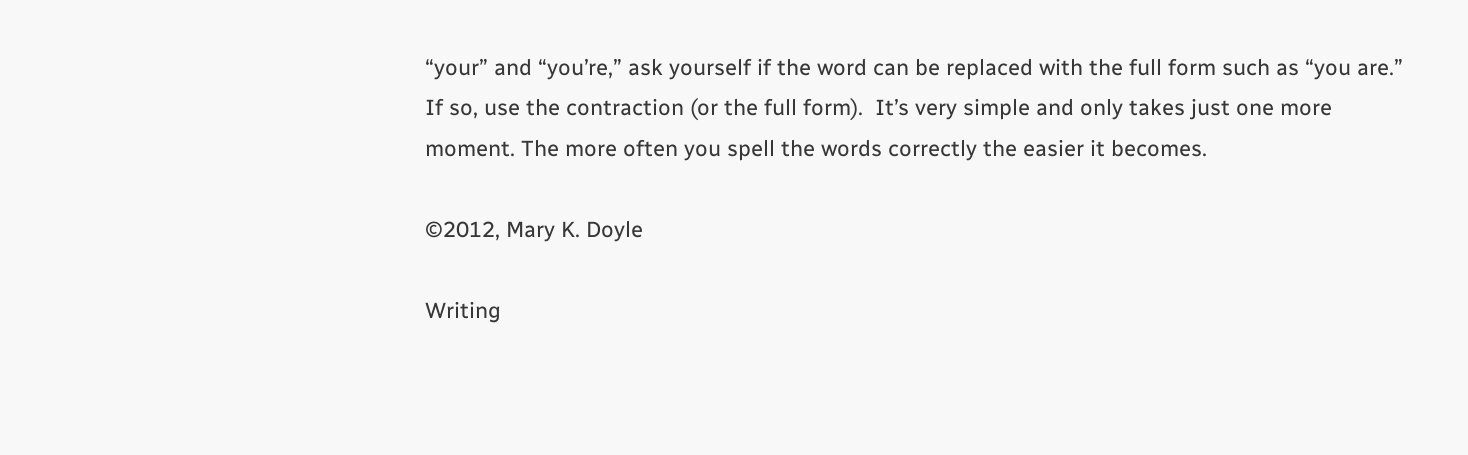“your” and “you’re,” ask yourself if the word can be replaced with the full form such as “you are.” If so, use the contraction (or the full form).  It’s very simple and only takes just one more moment. The more often you spell the words correctly the easier it becomes.

©2012, Mary K. Doyle

Writing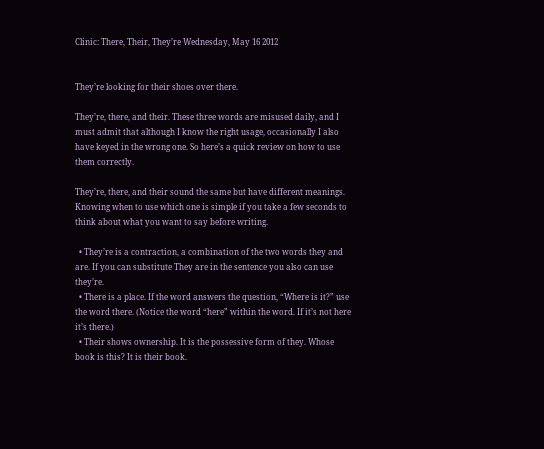Clinic: There, Their, They’re Wednesday, May 16 2012


They’re looking for their shoes over there.

They’re, there, and their. These three words are misused daily, and I must admit that although I know the right usage, occasionally I also have keyed in the wrong one. So here’s a quick review on how to use them correctly.

They’re, there, and their sound the same but have different meanings. Knowing when to use which one is simple if you take a few seconds to think about what you want to say before writing.

  • They’re is a contraction, a combination of the two words they and are. If you can substitute They are in the sentence you also can use they’re.
  • There is a place. If the word answers the question, “Where is it?” use the word there. (Notice the word “here” within the word. If it’s not here it’s there.)
  • Their shows ownership. It is the possessive form of they. Whose book is this? It is their book.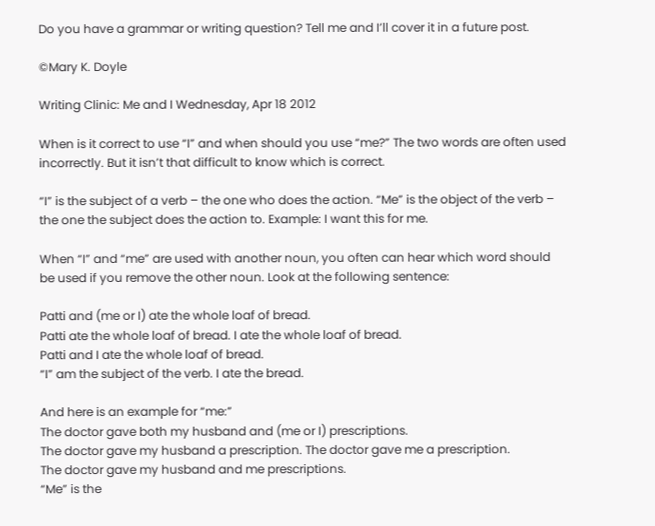Do you have a grammar or writing question? Tell me and I’ll cover it in a future post.

©Mary K. Doyle

Writing Clinic: Me and I Wednesday, Apr 18 2012

When is it correct to use “I” and when should you use “me?” The two words are often used incorrectly. But it isn’t that difficult to know which is correct.

“I” is the subject of a verb – the one who does the action. “Me” is the object of the verb – the one the subject does the action to. Example: I want this for me.

When “I” and “me” are used with another noun, you often can hear which word should be used if you remove the other noun. Look at the following sentence:

Patti and (me or I) ate the whole loaf of bread.
Patti ate the whole loaf of bread. I ate the whole loaf of bread.
Patti and I ate the whole loaf of bread.
“I” am the subject of the verb. I ate the bread.

And here is an example for “me:”
The doctor gave both my husband and (me or I) prescriptions.
The doctor gave my husband a prescription. The doctor gave me a prescription.
The doctor gave my husband and me prescriptions.
“Me” is the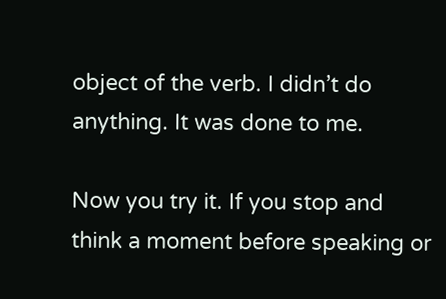object of the verb. I didn’t do anything. It was done to me.

Now you try it. If you stop and think a moment before speaking or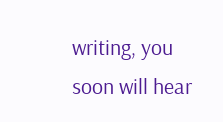writing, you soon will hear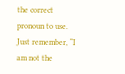the correct pronoun to use. Just remember, “I am not the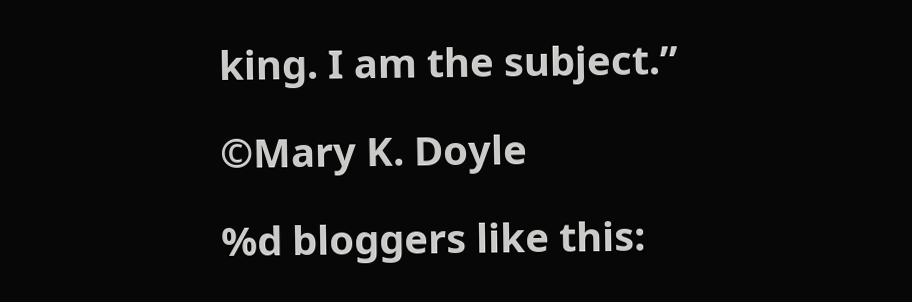king. I am the subject.”

©Mary K. Doyle

%d bloggers like this: